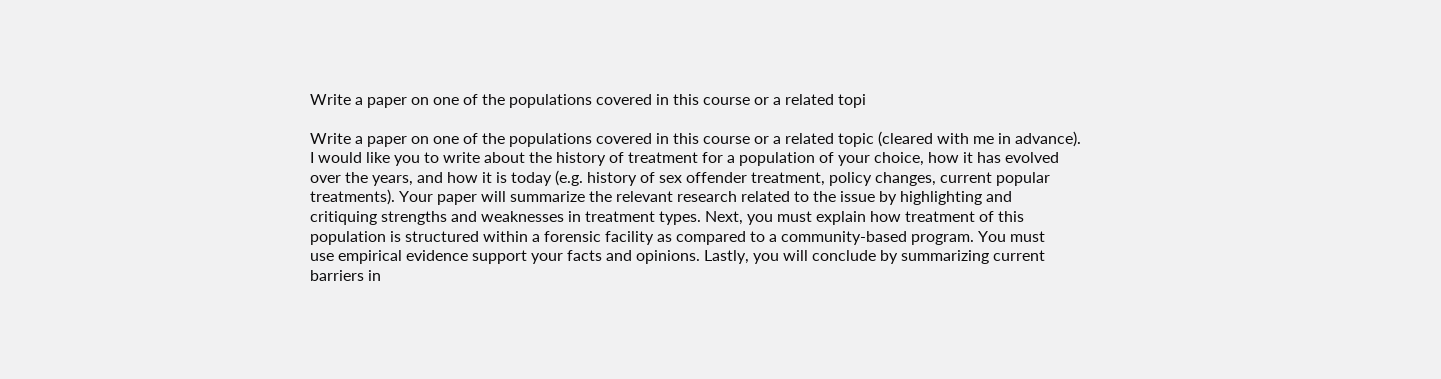Write a paper on one of the populations covered in this course or a related topi

Write a paper on one of the populations covered in this course or a related topic (cleared with me in advance).
I would like you to write about the history of treatment for a population of your choice, how it has evolved
over the years, and how it is today (e.g. history of sex offender treatment, policy changes, current popular
treatments). Your paper will summarize the relevant research related to the issue by highlighting and
critiquing strengths and weaknesses in treatment types. Next, you must explain how treatment of this
population is structured within a forensic facility as compared to a community-based program. You must
use empirical evidence support your facts and opinions. Lastly, you will conclude by summarizing current
barriers in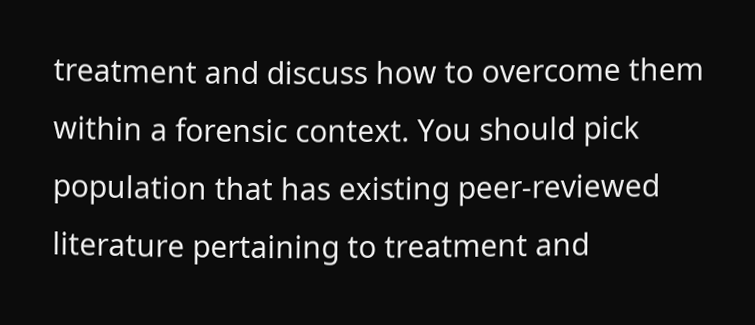treatment and discuss how to overcome them within a forensic context. You should pick
population that has existing peer-reviewed literature pertaining to treatment and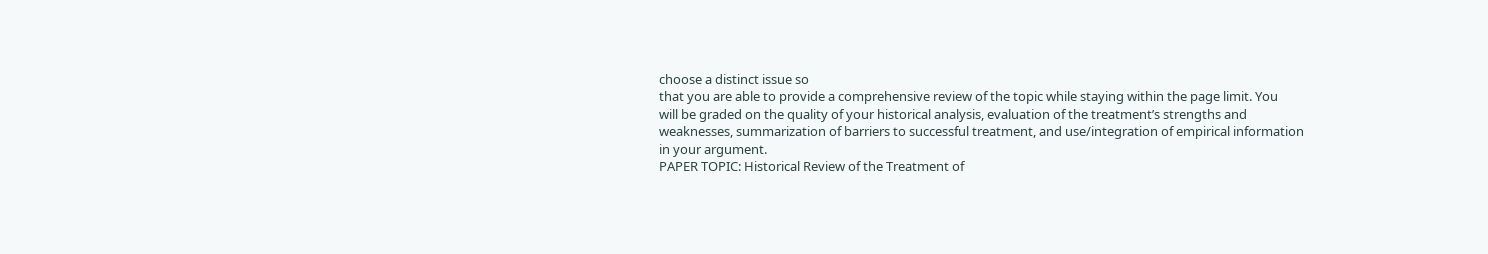choose a distinct issue so
that you are able to provide a comprehensive review of the topic while staying within the page limit. You
will be graded on the quality of your historical analysis, evaluation of the treatment’s strengths and
weaknesses, summarization of barriers to successful treatment, and use/integration of empirical information
in your argument.
PAPER TOPIC: Historical Review of the Treatment of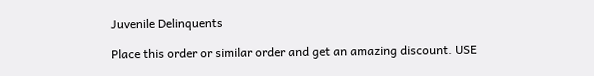Juvenile Delinquents

Place this order or similar order and get an amazing discount. USE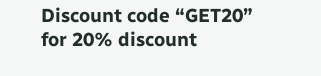Discount code “GET20” for 20% discount